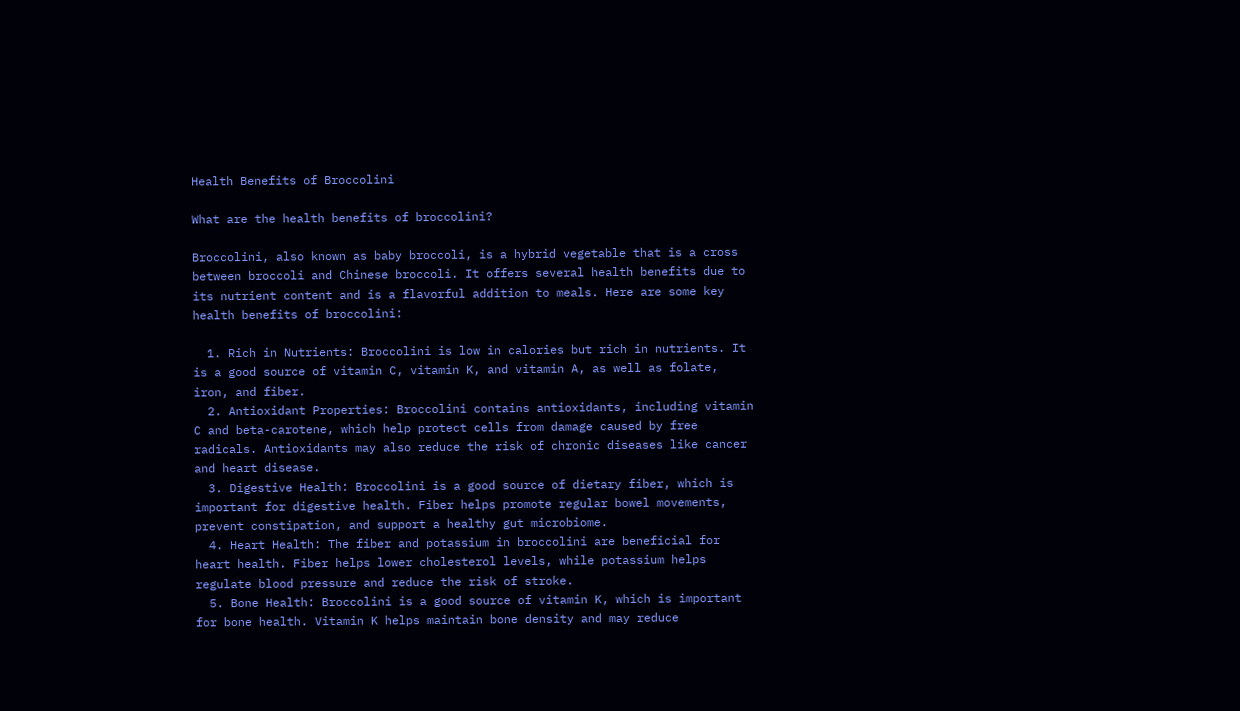Health Benefits of Broccolini

What are the health benefits of broccolini?

Broccolini, also known as baby broccoli, is a hybrid vegetable that is a cross between broccoli and Chinese broccoli. It offers several health benefits due to its nutrient content and is a flavorful addition to meals. Here are some key health benefits of broccolini:

  1. Rich in Nutrients: Broccolini is low in calories but rich in nutrients. It is a good source of vitamin C, vitamin K, and vitamin A, as well as folate, iron, and fiber.
  2. Antioxidant Properties: Broccolini contains antioxidants, including vitamin C and beta-carotene, which help protect cells from damage caused by free radicals. Antioxidants may also reduce the risk of chronic diseases like cancer and heart disease.
  3. Digestive Health: Broccolini is a good source of dietary fiber, which is important for digestive health. Fiber helps promote regular bowel movements, prevent constipation, and support a healthy gut microbiome.
  4. Heart Health: The fiber and potassium in broccolini are beneficial for heart health. Fiber helps lower cholesterol levels, while potassium helps regulate blood pressure and reduce the risk of stroke.
  5. Bone Health: Broccolini is a good source of vitamin K, which is important for bone health. Vitamin K helps maintain bone density and may reduce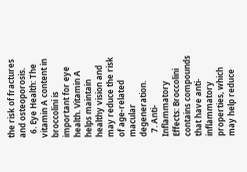the risk of fractures and osteoporosis.
  6. Eye Health: The vitamin A content in broccolini is important for eye health. Vitamin A helps maintain healthy vision and may reduce the risk of age-related macular degeneration.
  7. Anti-Inflammatory Effects: Broccolini contains compounds that have anti-inflammatory properties, which may help reduce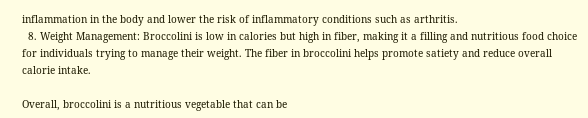inflammation in the body and lower the risk of inflammatory conditions such as arthritis.
  8. Weight Management: Broccolini is low in calories but high in fiber, making it a filling and nutritious food choice for individuals trying to manage their weight. The fiber in broccolini helps promote satiety and reduce overall calorie intake.

Overall, broccolini is a nutritious vegetable that can be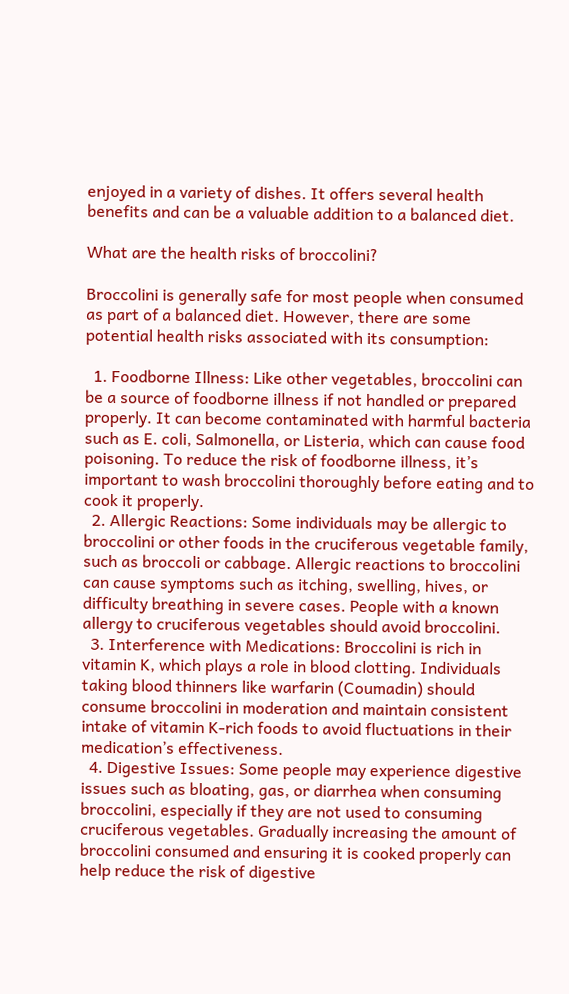enjoyed in a variety of dishes. It offers several health benefits and can be a valuable addition to a balanced diet.

What are the health risks of broccolini?

Broccolini is generally safe for most people when consumed as part of a balanced diet. However, there are some potential health risks associated with its consumption:

  1. Foodborne Illness: Like other vegetables, broccolini can be a source of foodborne illness if not handled or prepared properly. It can become contaminated with harmful bacteria such as E. coli, Salmonella, or Listeria, which can cause food poisoning. To reduce the risk of foodborne illness, it’s important to wash broccolini thoroughly before eating and to cook it properly.
  2. Allergic Reactions: Some individuals may be allergic to broccolini or other foods in the cruciferous vegetable family, such as broccoli or cabbage. Allergic reactions to broccolini can cause symptoms such as itching, swelling, hives, or difficulty breathing in severe cases. People with a known allergy to cruciferous vegetables should avoid broccolini.
  3. Interference with Medications: Broccolini is rich in vitamin K, which plays a role in blood clotting. Individuals taking blood thinners like warfarin (Coumadin) should consume broccolini in moderation and maintain consistent intake of vitamin K-rich foods to avoid fluctuations in their medication’s effectiveness.
  4. Digestive Issues: Some people may experience digestive issues such as bloating, gas, or diarrhea when consuming broccolini, especially if they are not used to consuming cruciferous vegetables. Gradually increasing the amount of broccolini consumed and ensuring it is cooked properly can help reduce the risk of digestive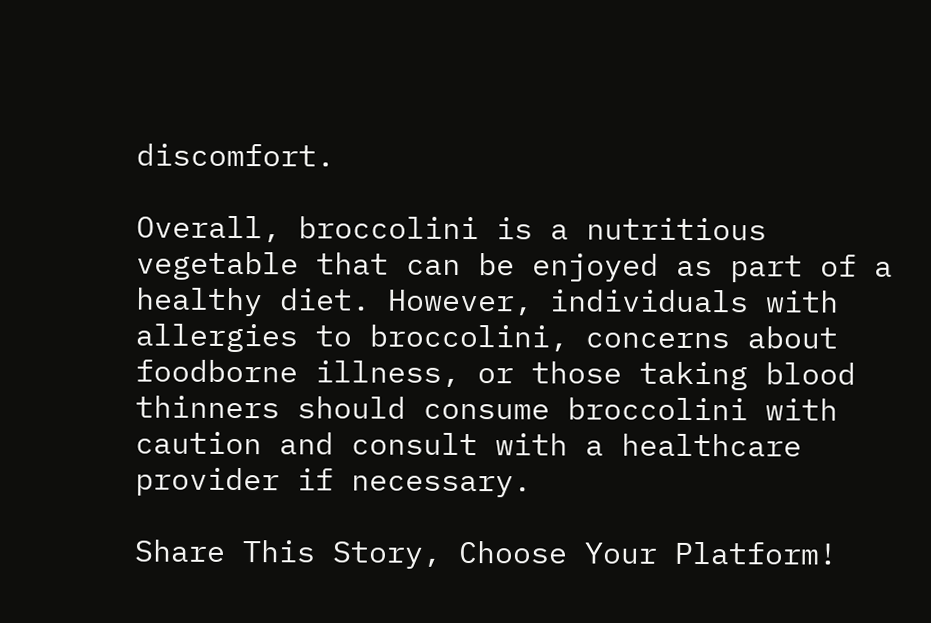discomfort.

Overall, broccolini is a nutritious vegetable that can be enjoyed as part of a healthy diet. However, individuals with allergies to broccolini, concerns about foodborne illness, or those taking blood thinners should consume broccolini with caution and consult with a healthcare provider if necessary.

Share This Story, Choose Your Platform!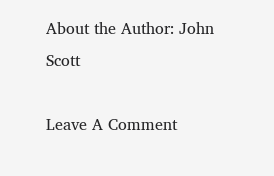About the Author: John Scott

Leave A Comment